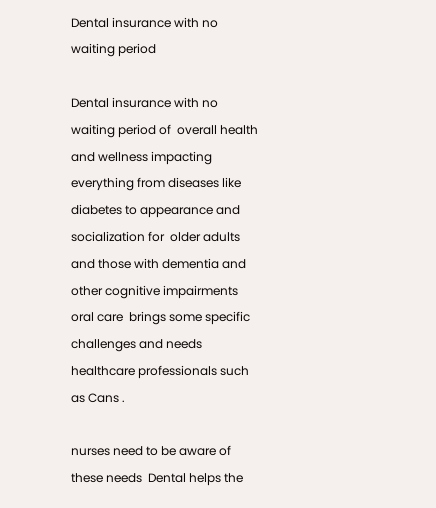Dental insurance with no waiting period

Dental insurance with no waiting period of  overall health and wellness impacting  everything from diseases like diabetes to appearance and socialization for  older adults and those with dementia and other cognitive impairments oral care  brings some specific challenges and needs healthcare professionals such as Cans .

nurses need to be aware of  these needs  Dental helps the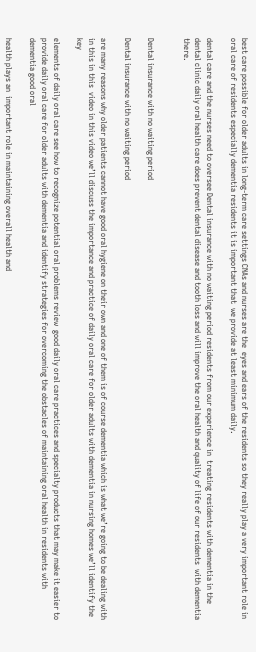best care possible for older adults in long-term care settings CNAs and nurses are the  eyes and ears of the residents so they really play a very important role in oral care of residents especially dementia residents it is important that  we provide at least minimum daily.

dental care and the nurses need to oversee Dental insurance with no waiting period residents from our experience in  treating residents with dementia in the dental clinic daily oral health care does prevent dental disease and tooth loss and will improve the oral health and quality of life of our residents  with dementia there.


Dental insurance with no waiting period

Dental insurance with no waiting period

are many reasons why older patients cannot have good oral hygiene on their own and one of them is of course dementia which is what we’re going to be dealing with in this in this  video in this video we’ll discuss the importance and practice of daily oral care for older adults with dementia in nursing homes we’ll identify the key

elements of daily oral care see how to recognize potential oral problems review  good daily oral care practices and specialty products that may make it easier to provide daily oral care for older adults with dementia and identify strategies for overcoming the obstacles of maintaining oral health in residents with dementia good oral

health plays an  important role in maintaining overall health and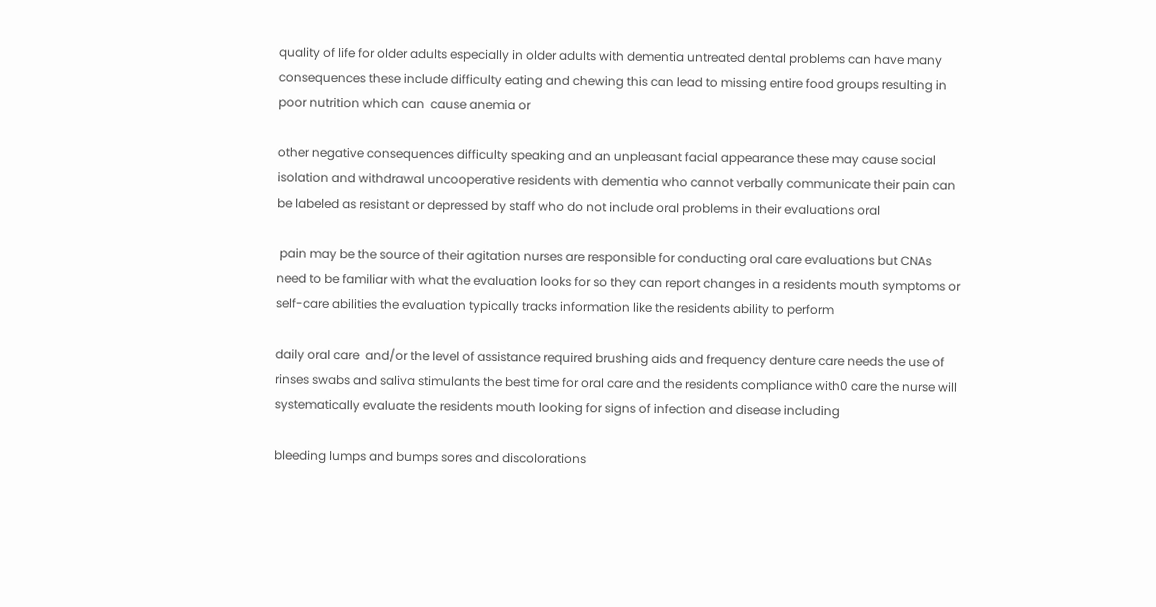quality of life for older adults especially in older adults with dementia untreated dental problems can have many consequences these include difficulty eating and chewing this can lead to missing entire food groups resulting in poor nutrition which can  cause anemia or

other negative consequences difficulty speaking and an unpleasant facial appearance these may cause social isolation and withdrawal uncooperative residents with dementia who cannot verbally communicate their pain can be labeled as resistant or depressed by staff who do not include oral problems in their evaluations oral

 pain may be the source of their agitation nurses are responsible for conducting oral care evaluations but CNAs need to be familiar with what the evaluation looks for so they can report changes in a residents mouth symptoms or self-care abilities the evaluation typically tracks information like the residents ability to perform

daily oral care  and/or the level of assistance required brushing aids and frequency denture care needs the use of rinses swabs and saliva stimulants the best time for oral care and the residents compliance with0 care the nurse will systematically evaluate the residents mouth looking for signs of infection and disease including

bleeding lumps and bumps sores and discolorations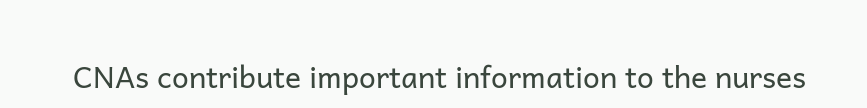CNAs contribute important information to the nurses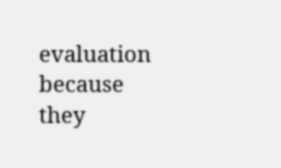evaluation because they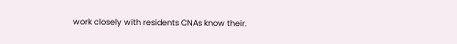work closely with residents CNAs know their.